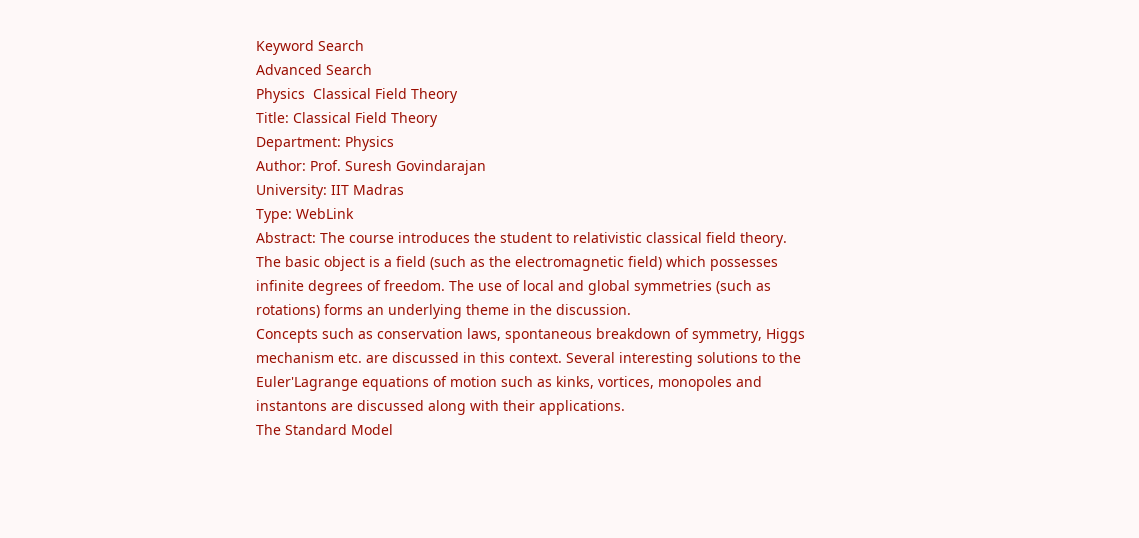Keyword Search
Advanced Search
Physics  Classical Field Theory
Title: Classical Field Theory
Department: Physics
Author: Prof. Suresh Govindarajan
University: IIT Madras
Type: WebLink
Abstract: The course introduces the student to relativistic classical field theory. The basic object is a field (such as the electromagnetic field) which possesses infinite degrees of freedom. The use of local and global symmetries (such as rotations) forms an underlying theme in the discussion.
Concepts such as conservation laws, spontaneous breakdown of symmetry, Higgs mechanism etc. are discussed in this context. Several interesting solutions to the Euler'Lagrange equations of motion such as kinks, vortices, monopoles and instantons are discussed along with their applications.
The Standard Model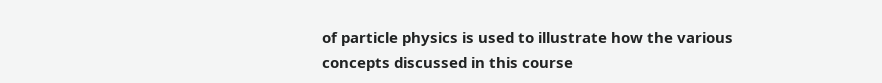of particle physics is used to illustrate how the various concepts discussed in this course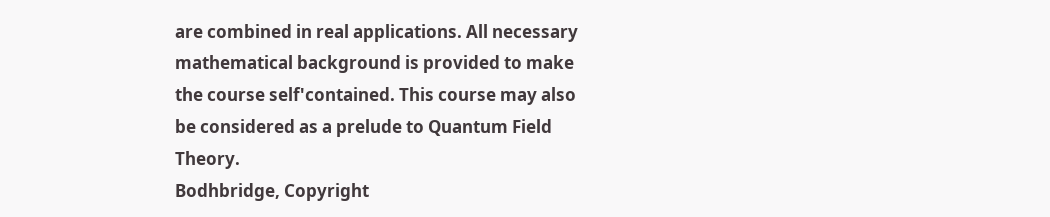are combined in real applications. All necessary mathematical background is provided to make the course self'contained. This course may also be considered as a prelude to Quantum Field Theory.
Bodhbridge, Copyright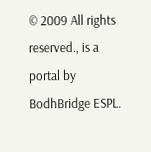© 2009 All rights reserved., is a portal by BodhBridge ESPL.